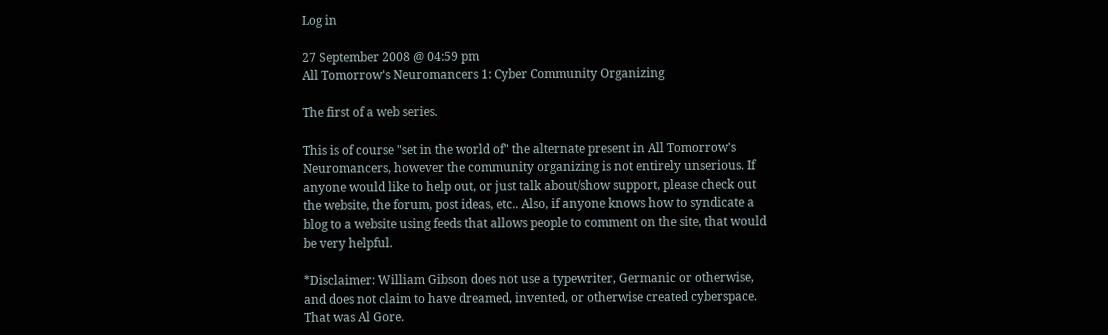Log in

27 September 2008 @ 04:59 pm
All Tomorrow's Neuromancers 1: Cyber Community Organizing

The first of a web series.

This is of course "set in the world of" the alternate present in All Tomorrow's Neuromancers, however the community organizing is not entirely unserious. If anyone would like to help out, or just talk about/show support, please check out the website, the forum, post ideas, etc.. Also, if anyone knows how to syndicate a blog to a website using feeds that allows people to comment on the site, that would be very helpful.

*Disclaimer: William Gibson does not use a typewriter, Germanic or otherwise, and does not claim to have dreamed, invented, or otherwise created cyberspace. That was Al Gore.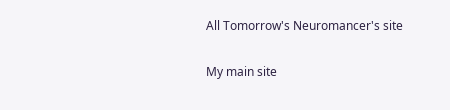All Tomorrow's Neuromancer's site

My main site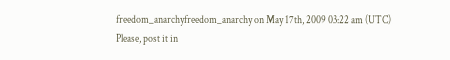freedom_anarchyfreedom_anarchy on May 17th, 2009 03:22 am (UTC)
Please, post it in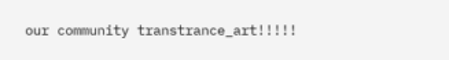our community transtrance_art!!!!!